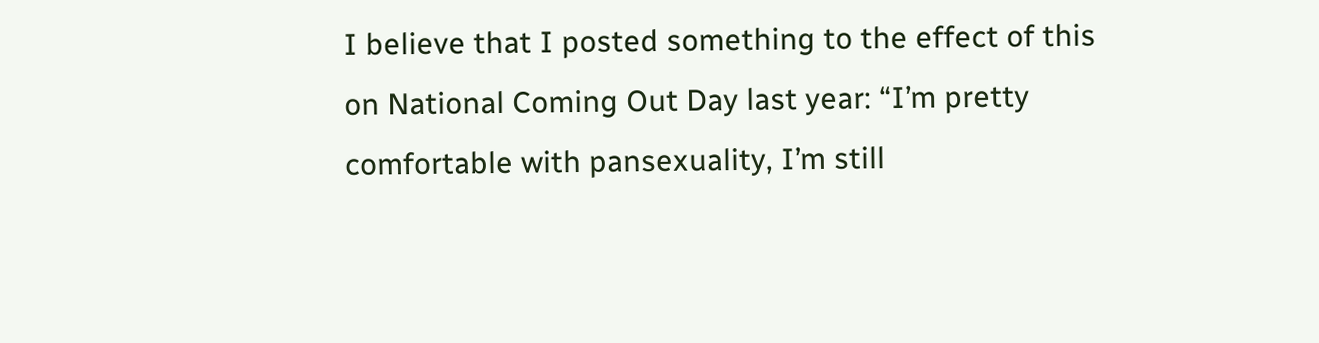I believe that I posted something to the effect of this on National Coming Out Day last year: “I’m pretty comfortable with pansexuality, I’m still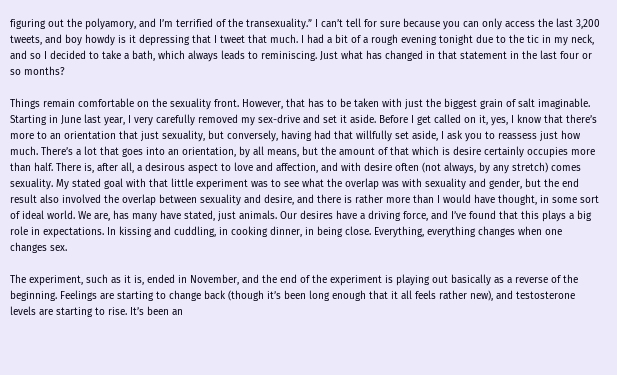figuring out the polyamory, and I’m terrified of the transexuality.” I can’t tell for sure because you can only access the last 3,200 tweets, and boy howdy is it depressing that I tweet that much. I had a bit of a rough evening tonight due to the tic in my neck, and so I decided to take a bath, which always leads to reminiscing. Just what has changed in that statement in the last four or so months?

Things remain comfortable on the sexuality front. However, that has to be taken with just the biggest grain of salt imaginable. Starting in June last year, I very carefully removed my sex-drive and set it aside. Before I get called on it, yes, I know that there’s more to an orientation that just sexuality, but conversely, having had that willfully set aside, I ask you to reassess just how much. There’s a lot that goes into an orientation, by all means, but the amount of that which is desire certainly occupies more than half. There is, after all, a desirous aspect to love and affection, and with desire often (not always, by any stretch) comes sexuality. My stated goal with that little experiment was to see what the overlap was with sexuality and gender, but the end result also involved the overlap between sexuality and desire, and there is rather more than I would have thought, in some sort of ideal world. We are, has many have stated, just animals. Our desires have a driving force, and I’ve found that this plays a big role in expectations. In kissing and cuddling, in cooking dinner, in being close. Everything, everything changes when one changes sex.

The experiment, such as it is, ended in November, and the end of the experiment is playing out basically as a reverse of the beginning. Feelings are starting to change back (though it’s been long enough that it all feels rather new), and testosterone levels are starting to rise. It’s been an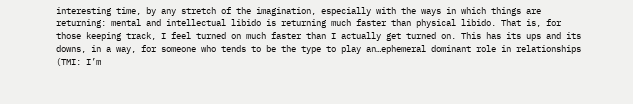interesting time, by any stretch of the imagination, especially with the ways in which things are returning: mental and intellectual libido is returning much faster than physical libido. That is, for those keeping track, I feel turned on much faster than I actually get turned on. This has its ups and its downs, in a way, for someone who tends to be the type to play an…ephemeral dominant role in relationships (TMI: I’m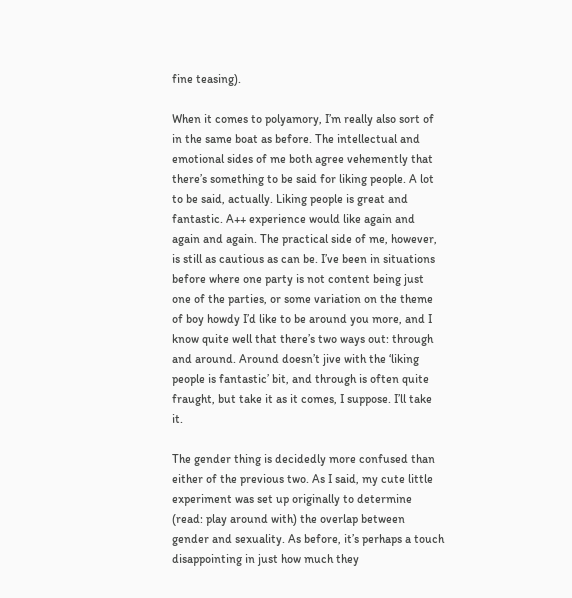fine teasing).

When it comes to polyamory, I’m really also sort of in the same boat as before. The intellectual and emotional sides of me both agree vehemently that there’s something to be said for liking people. A lot to be said, actually. Liking people is great and fantastic. A++ experience would like again and again and again. The practical side of me, however, is still as cautious as can be. I’ve been in situations before where one party is not content being just one of the parties, or some variation on the theme of boy howdy I’d like to be around you more, and I know quite well that there’s two ways out: through and around. Around doesn’t jive with the ‘liking people is fantastic’ bit, and through is often quite fraught, but take it as it comes, I suppose. I’ll take it.

The gender thing is decidedly more confused than either of the previous two. As I said, my cute little experiment was set up originally to determine (read: play around with) the overlap between gender and sexuality. As before, it’s perhaps a touch disappointing in just how much they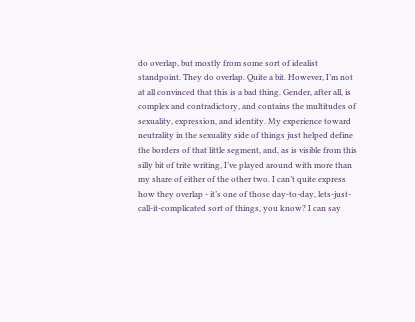do overlap, but mostly from some sort of idealist standpoint. They do overlap. Quite a bit. However, I’m not at all convinced that this is a bad thing. Gender, after all, is complex and contradictory, and contains the multitudes of sexuality, expression, and identity. My experience toward neutrality in the sexuality side of things just helped define the borders of that little segment, and, as is visible from this silly bit of trite writing, I’ve played around with more than my share of either of the other two. I can’t quite express how they overlap - it’s one of those day-to-day, lets-just-call-it-complicated sort of things, you know? I can say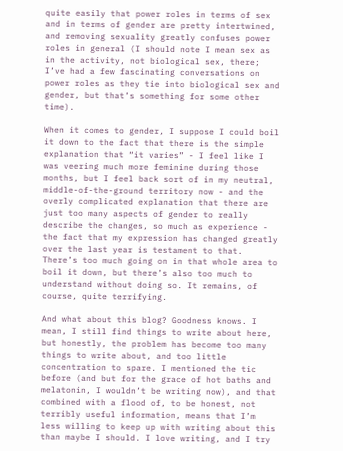quite easily that power roles in terms of sex and in terms of gender are pretty intertwined, and removing sexuality greatly confuses power roles in general (I should note I mean sex as in the activity, not biological sex, there; I’ve had a few fascinating conversations on power roles as they tie into biological sex and gender, but that’s something for some other time).

When it comes to gender, I suppose I could boil it down to the fact that there is the simple explanation that “it varies” - I feel like I was veering much more feminine during those months, but I feel back sort of in my neutral, middle-of-the-ground territory now - and the overly complicated explanation that there are just too many aspects of gender to really describe the changes, so much as experience - the fact that my expression has changed greatly over the last year is testament to that. There’s too much going on in that whole area to boil it down, but there’s also too much to understand without doing so. It remains, of course, quite terrifying.

And what about this blog? Goodness knows. I mean, I still find things to write about here, but honestly, the problem has become too many things to write about, and too little concentration to spare. I mentioned the tic before (and but for the grace of hot baths and melatonin, I wouldn’t be writing now), and that combined with a flood of, to be honest, not terribly useful information, means that I’m less willing to keep up with writing about this than maybe I should. I love writing, and I try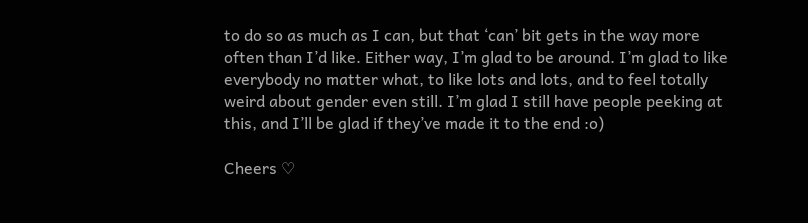to do so as much as I can, but that ‘can’ bit gets in the way more often than I’d like. Either way, I’m glad to be around. I’m glad to like everybody no matter what, to like lots and lots, and to feel totally weird about gender even still. I’m glad I still have people peeking at this, and I’ll be glad if they’ve made it to the end :o)

Cheers ♡